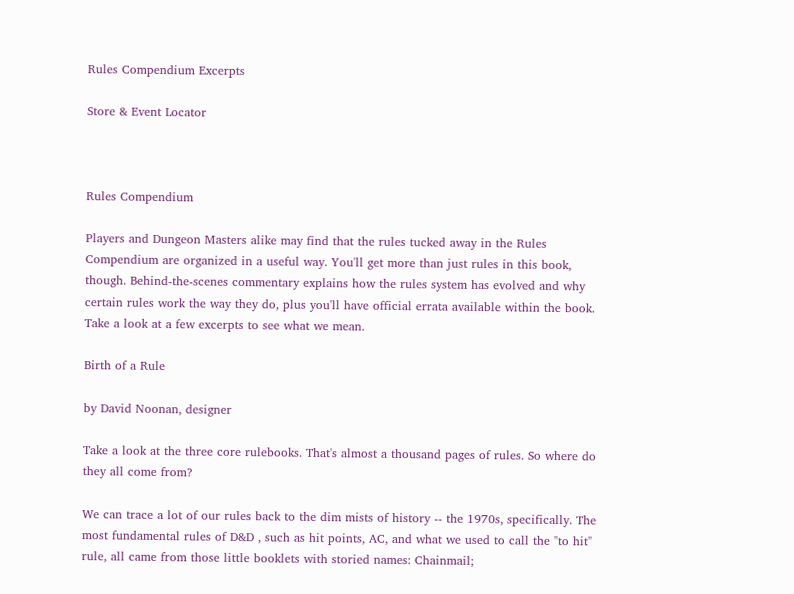Rules Compendium Excerpts

Store & Event Locator



Rules Compendium

Players and Dungeon Masters alike may find that the rules tucked away in the Rules Compendium are organized in a useful way. You'll get more than just rules in this book, though. Behind-the-scenes commentary explains how the rules system has evolved and why certain rules work the way they do, plus you'll have official errata available within the book. Take a look at a few excerpts to see what we mean.

Birth of a Rule

by David Noonan, designer

Take a look at the three core rulebooks. That's almost a thousand pages of rules. So where do they all come from?

We can trace a lot of our rules back to the dim mists of history -- the 1970s, specifically. The most fundamental rules of D&D , such as hit points, AC, and what we used to call the "to hit" rule, all came from those little booklets with storied names: Chainmail;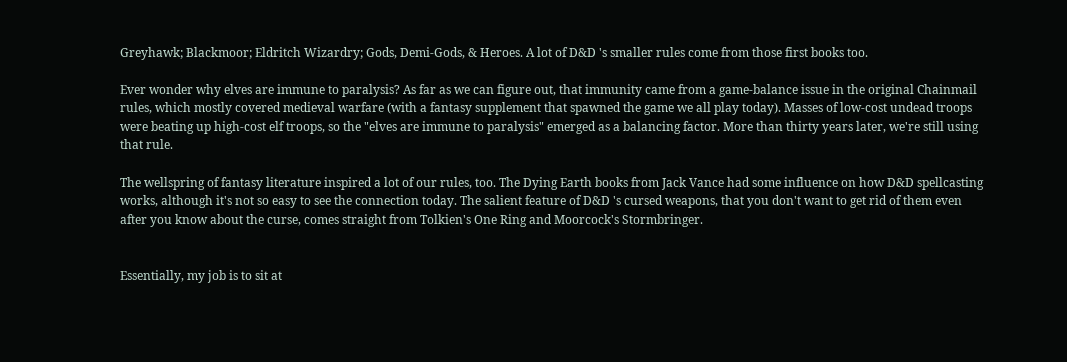Greyhawk; Blackmoor; Eldritch Wizardry; Gods, Demi-Gods, & Heroes. A lot of D&D 's smaller rules come from those first books too.

Ever wonder why elves are immune to paralysis? As far as we can figure out, that immunity came from a game-balance issue in the original Chainmail rules, which mostly covered medieval warfare (with a fantasy supplement that spawned the game we all play today). Masses of low-cost undead troops were beating up high-cost elf troops, so the "elves are immune to paralysis" emerged as a balancing factor. More than thirty years later, we're still using that rule.

The wellspring of fantasy literature inspired a lot of our rules, too. The Dying Earth books from Jack Vance had some influence on how D&D spellcasting works, although it's not so easy to see the connection today. The salient feature of D&D 's cursed weapons, that you don't want to get rid of them even after you know about the curse, comes straight from Tolkien's One Ring and Moorcock's Stormbringer.


Essentially, my job is to sit at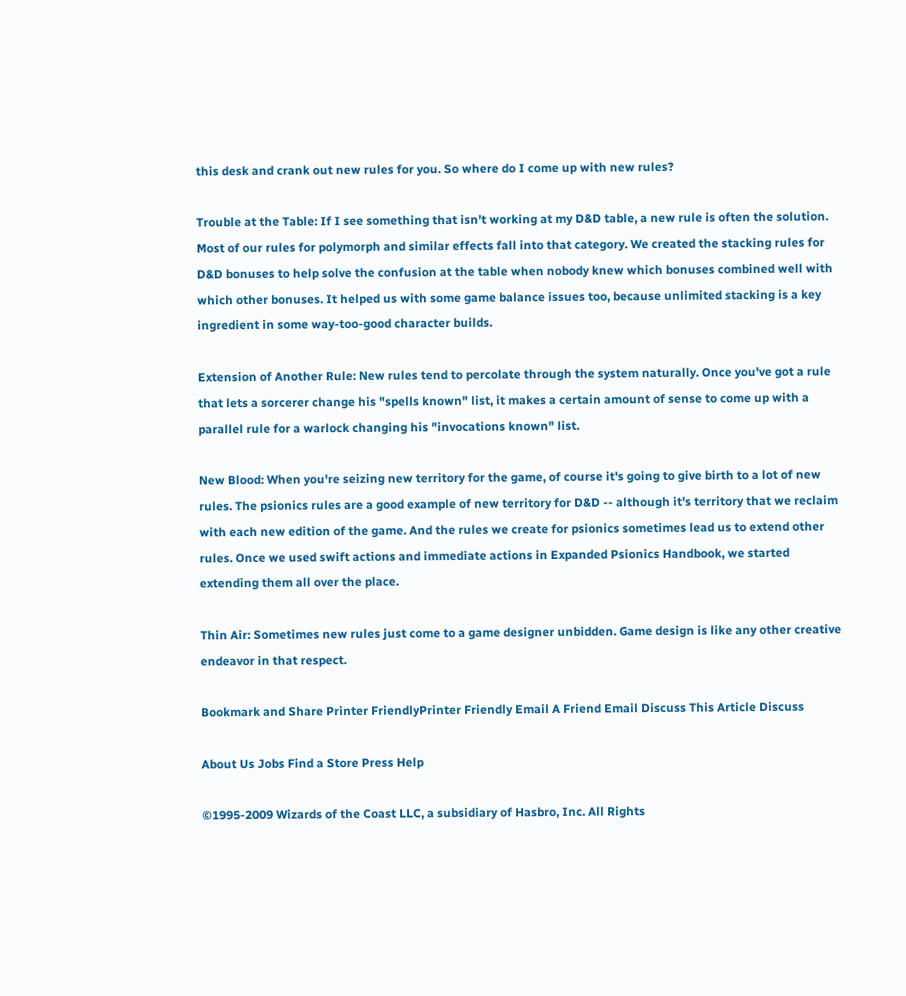this desk and crank out new rules for you. So where do I come up with new rules?

Trouble at the Table: If I see something that isn't working at my D&D table, a new rule is often the solution. Most of our rules for polymorph and similar effects fall into that category. We created the stacking rules for D&D bonuses to help solve the confusion at the table when nobody knew which bonuses combined well with which other bonuses. It helped us with some game balance issues too, because unlimited stacking is a key ingredient in some way-too-good character builds.

Extension of Another Rule: New rules tend to percolate through the system naturally. Once you've got a rule that lets a sorcerer change his "spells known" list, it makes a certain amount of sense to come up with a parallel rule for a warlock changing his "invocations known" list.

New Blood: When you're seizing new territory for the game, of course it's going to give birth to a lot of new rules. The psionics rules are a good example of new territory for D&D -- although it's territory that we reclaim with each new edition of the game. And the rules we create for psionics sometimes lead us to extend other rules. Once we used swift actions and immediate actions in Expanded Psionics Handbook, we started extending them all over the place.

Thin Air: Sometimes new rules just come to a game designer unbidden. Game design is like any other creative endeavor in that respect.

Bookmark and Share Printer FriendlyPrinter Friendly Email A Friend Email Discuss This Article Discuss

About Us Jobs Find a Store Press Help

©1995-2009 Wizards of the Coast LLC, a subsidiary of Hasbro, Inc. All Rights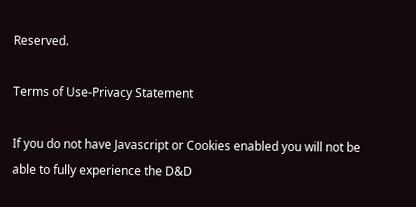Reserved.

Terms of Use-Privacy Statement

If you do not have Javascript or Cookies enabled you will not be able to fully experience the D&D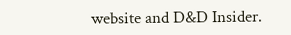website and D&D Insider.